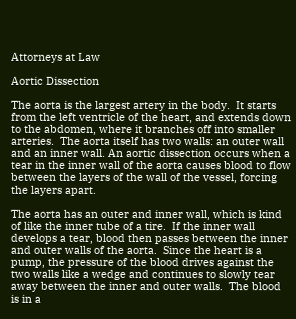Attorneys at Law

Aortic Dissection

The aorta is the largest artery in the body.  It starts from the left ventricle of the heart, and extends down to the abdomen, where it branches off into smaller arteries.  The aorta itself has two walls: an outer wall and an inner wall. An aortic dissection occurs when a tear in the inner wall of the aorta causes blood to flow between the layers of the wall of the vessel, forcing the layers apart.

The aorta has an outer and inner wall, which is kind of like the inner tube of a tire.  If the inner wall develops a tear, blood then passes between the inner and outer walls of the aorta.  Since the heart is a pump, the pressure of the blood drives against the two walls like a wedge and continues to slowly tear away between the inner and outer walls.  The blood is in a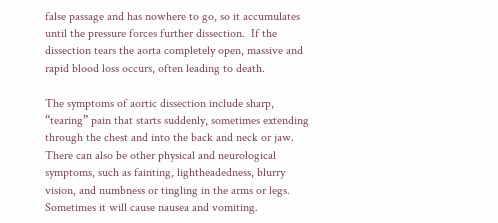false passage and has nowhere to go, so it accumulates until the pressure forces further dissection.  If the dissection tears the aorta completely open, massive and rapid blood loss occurs, often leading to death.

The symptoms of aortic dissection include sharp, “tearing” pain that starts suddenly, sometimes extending through the chest and into the back and neck or jaw.  There can also be other physical and neurological symptoms, such as fainting, lightheadedness, blurry vision, and numbness or tingling in the arms or legs. Sometimes it will cause nausea and vomiting.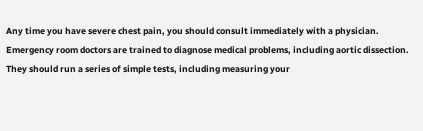Any time you have severe chest pain, you should consult immediately with a physician.  Emergency room doctors are trained to diagnose medical problems, including aortic dissection.  They should run a series of simple tests, including measuring your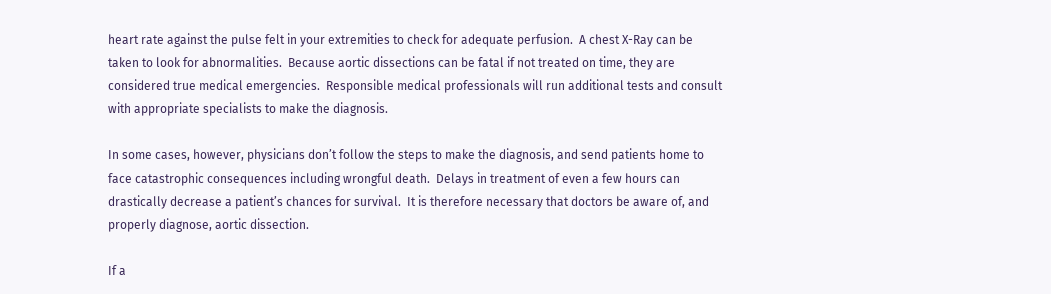heart rate against the pulse felt in your extremities to check for adequate perfusion.  A chest X-Ray can be taken to look for abnormalities.  Because aortic dissections can be fatal if not treated on time, they are considered true medical emergencies.  Responsible medical professionals will run additional tests and consult with appropriate specialists to make the diagnosis.

In some cases, however, physicians don’t follow the steps to make the diagnosis, and send patients home to face catastrophic consequences including wrongful death.  Delays in treatment of even a few hours can drastically decrease a patient’s chances for survival.  It is therefore necessary that doctors be aware of, and properly diagnose, aortic dissection.

If a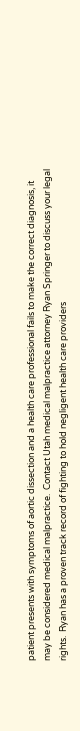patient presents with symptoms of aortic dissection and a health care professional fails to make the correct diagnosis, it may be considered medical malpractice.  Contact Utah medical malpractice attorney Ryan Springer to discuss your legal rights.  Ryan has a proven track record of fighting to hold negligent health care providers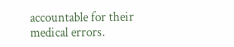accountable for their medical errors.